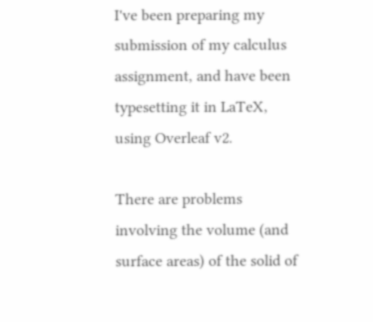I've been preparing my submission of my calculus assignment, and have been typesetting it in LaTeX, using Overleaf v2.

There are problems involving the volume (and surface areas) of the solid of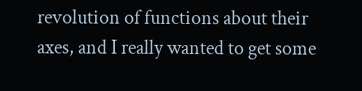revolution of functions about their axes, and I really wanted to get some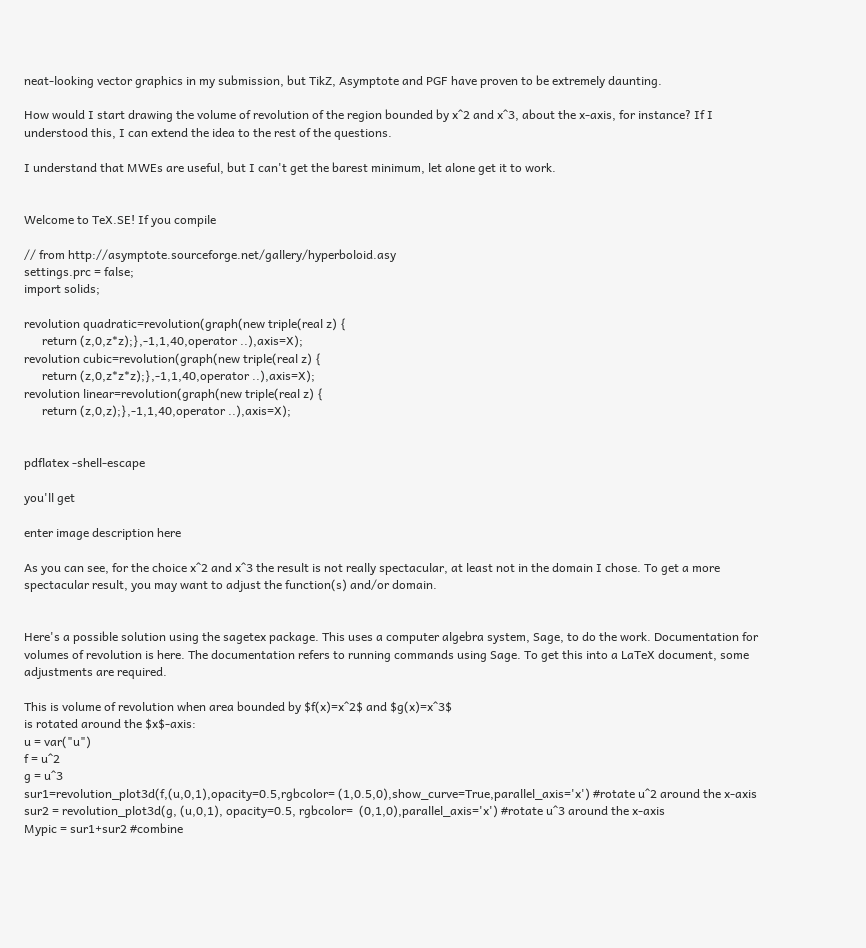neat-looking vector graphics in my submission, but TikZ, Asymptote and PGF have proven to be extremely daunting.

How would I start drawing the volume of revolution of the region bounded by x^2 and x^3, about the x-axis, for instance? If I understood this, I can extend the idea to the rest of the questions.

I understand that MWEs are useful, but I can't get the barest minimum, let alone get it to work.


Welcome to TeX.SE! If you compile

// from http://asymptote.sourceforge.net/gallery/hyperboloid.asy
settings.prc = false;
import solids;

revolution quadratic=revolution(graph(new triple(real z) {
      return (z,0,z*z);},-1,1,40,operator ..),axis=X);
revolution cubic=revolution(graph(new triple(real z) {
      return (z,0,z*z*z);},-1,1,40,operator ..),axis=X);
revolution linear=revolution(graph(new triple(real z) {
      return (z,0,z);},-1,1,40,operator ..),axis=X);


pdflatex -shell-escape

you'll get

enter image description here

As you can see, for the choice x^2 and x^3 the result is not really spectacular, at least not in the domain I chose. To get a more spectacular result, you may want to adjust the function(s) and/or domain.


Here's a possible solution using the sagetex package. This uses a computer algebra system, Sage, to do the work. Documentation for volumes of revolution is here. The documentation refers to running commands using Sage. To get this into a LaTeX document, some adjustments are required.

This is volume of revolution when area bounded by $f(x)=x^2$ and $g(x)=x^3$
is rotated around the $x$-axis:
u = var("u")
f = u^2
g = u^3
sur1=revolution_plot3d(f,(u,0,1),opacity=0.5,rgbcolor= (1,0.5,0),show_curve=True,parallel_axis='x') #rotate u^2 around the x-axis
sur2 = revolution_plot3d(g, (u,0,1), opacity=0.5, rgbcolor=  (0,1,0),parallel_axis='x') #rotate u^3 around the x-axis
Mypic = sur1+sur2 #combine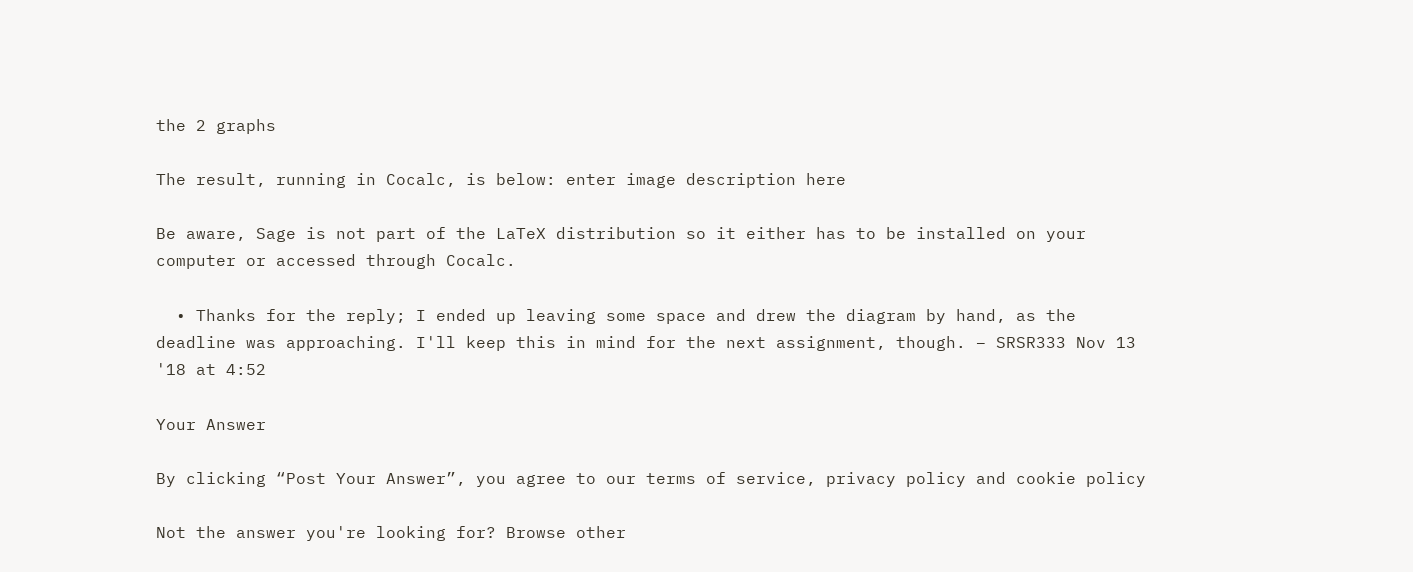the 2 graphs

The result, running in Cocalc, is below: enter image description here

Be aware, Sage is not part of the LaTeX distribution so it either has to be installed on your computer or accessed through Cocalc.

  • Thanks for the reply; I ended up leaving some space and drew the diagram by hand, as the deadline was approaching. I'll keep this in mind for the next assignment, though. – SRSR333 Nov 13 '18 at 4:52

Your Answer

By clicking “Post Your Answer”, you agree to our terms of service, privacy policy and cookie policy

Not the answer you're looking for? Browse other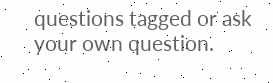questions tagged or ask your own question.